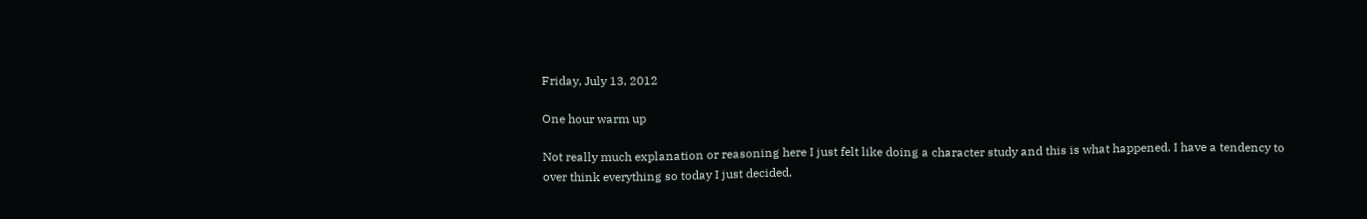Friday, July 13, 2012

One hour warm up

Not really much explanation or reasoning here I just felt like doing a character study and this is what happened. I have a tendency to over think everything so today I just decided,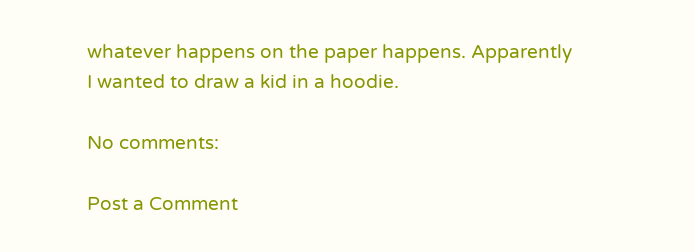whatever happens on the paper happens. Apparently I wanted to draw a kid in a hoodie.

No comments:

Post a Comment